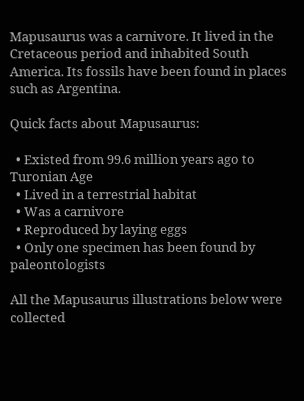Mapusaurus was a carnivore. It lived in the Cretaceous period and inhabited South America. Its fossils have been found in places such as Argentina.

Quick facts about Mapusaurus:

  • Existed from 99.6 million years ago to Turonian Age
  • Lived in a terrestrial habitat
  • Was a carnivore
  • Reproduced by laying eggs
  • Only one specimen has been found by paleontologists

All the Mapusaurus illustrations below were collected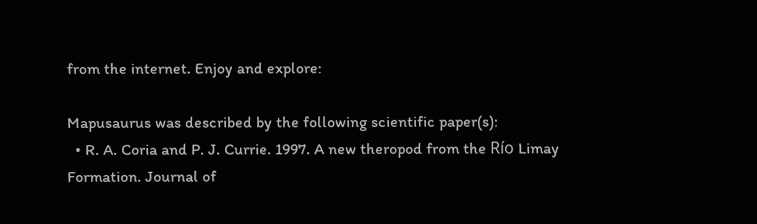from the internet. Enjoy and explore:

Mapusaurus was described by the following scientific paper(s):
  • R. A. Coria and P. J. Currie. 1997. A new theropod from the Río Limay Formation. Journal of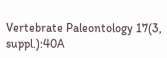Vertebrate Paleontology 17(3, suppl.):40A